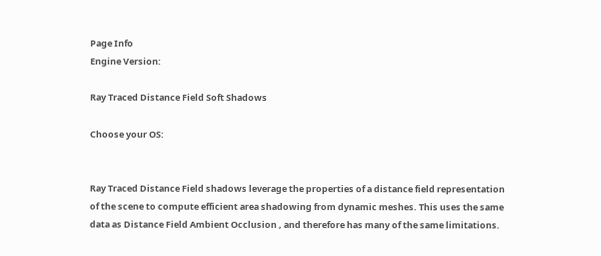Page Info
Engine Version:

Ray Traced Distance Field Soft Shadows

Choose your OS:


Ray Traced Distance Field shadows leverage the properties of a distance field representation of the scene to compute efficient area shadowing from dynamic meshes. This uses the same data as Distance Field Ambient Occlusion , and therefore has many of the same limitations.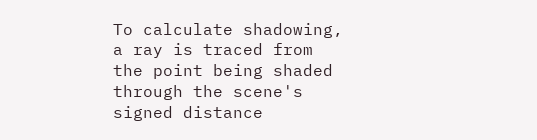To calculate shadowing, a ray is traced from the point being shaded through the scene's signed distance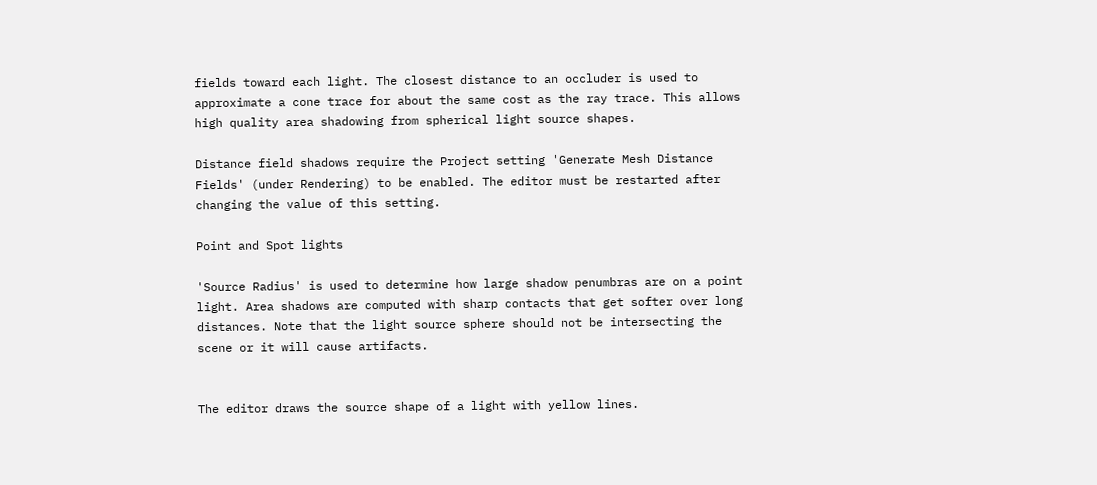fields toward each light. The closest distance to an occluder is used to approximate a cone trace for about the same cost as the ray trace. This allows high quality area shadowing from spherical light source shapes.

Distance field shadows require the Project setting 'Generate Mesh Distance Fields' (under Rendering) to be enabled. The editor must be restarted after changing the value of this setting.

Point and Spot lights

'Source Radius' is used to determine how large shadow penumbras are on a point light. Area shadows are computed with sharp contacts that get softer over long distances. Note that the light source sphere should not be intersecting the scene or it will cause artifacts.


The editor draws the source shape of a light with yellow lines.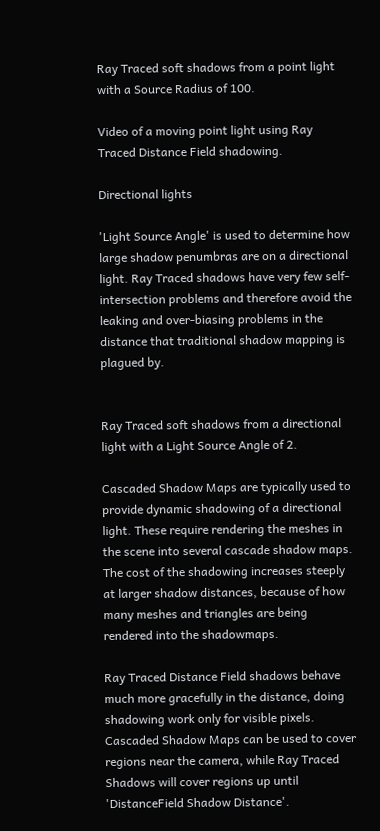Ray Traced soft shadows from a point light with a Source Radius of 100.

Video of a moving point light using Ray Traced Distance Field shadowing.

Directional lights

'Light Source Angle' is used to determine how large shadow penumbras are on a directional light. Ray Traced shadows have very few self-intersection problems and therefore avoid the leaking and over-biasing problems in the distance that traditional shadow mapping is plagued by.


Ray Traced soft shadows from a directional light with a Light Source Angle of 2.

Cascaded Shadow Maps are typically used to provide dynamic shadowing of a directional light. These require rendering the meshes in the scene into several cascade shadow maps. The cost of the shadowing increases steeply at larger shadow distances, because of how many meshes and triangles are being rendered into the shadowmaps.

Ray Traced Distance Field shadows behave much more gracefully in the distance, doing shadowing work only for visible pixels. Cascaded Shadow Maps can be used to cover regions near the camera, while Ray Traced Shadows will cover regions up until 'DistanceField Shadow Distance'.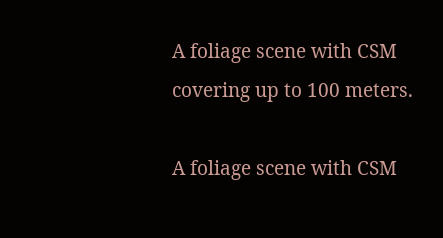A foliage scene with CSM covering up to 100 meters.

A foliage scene with CSM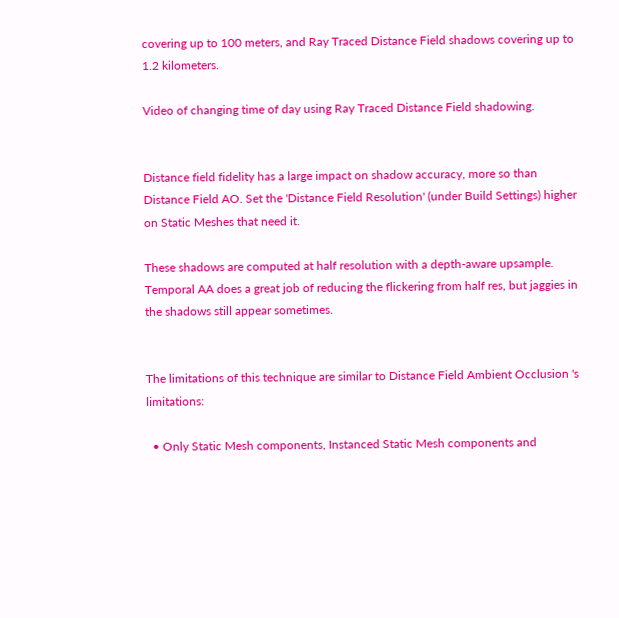covering up to 100 meters, and Ray Traced Distance Field shadows covering up to 1.2 kilometers.

Video of changing time of day using Ray Traced Distance Field shadowing.


Distance field fidelity has a large impact on shadow accuracy, more so than Distance Field AO. Set the 'Distance Field Resolution' (under Build Settings) higher on Static Meshes that need it.

These shadows are computed at half resolution with a depth-aware upsample. Temporal AA does a great job of reducing the flickering from half res, but jaggies in the shadows still appear sometimes.


The limitations of this technique are similar to Distance Field Ambient Occlusion 's limitations:

  • Only Static Mesh components, Instanced Static Mesh components and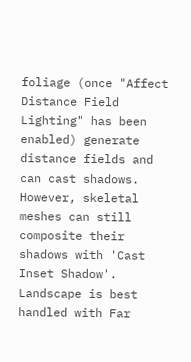foliage (once "Affect Distance Field Lighting" has been enabled) generate distance fields and can cast shadows. However, skeletal meshes can still composite their shadows with 'Cast Inset Shadow'. Landscape is best handled with Far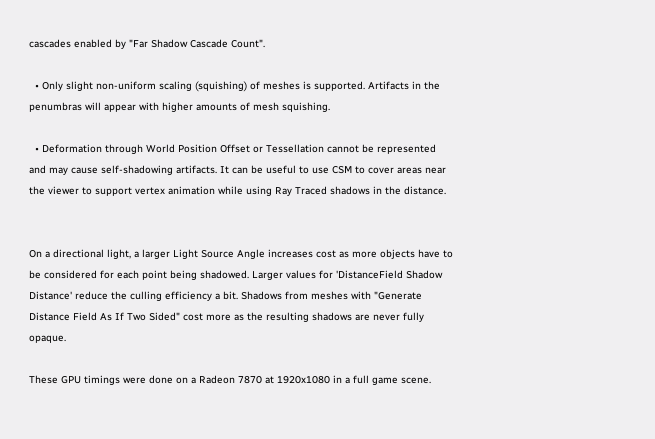cascades enabled by "Far Shadow Cascade Count".

  • Only slight non-uniform scaling (squishing) of meshes is supported. Artifacts in the penumbras will appear with higher amounts of mesh squishing.

  • Deformation through World Position Offset or Tessellation cannot be represented and may cause self-shadowing artifacts. It can be useful to use CSM to cover areas near the viewer to support vertex animation while using Ray Traced shadows in the distance.


On a directional light, a larger Light Source Angle increases cost as more objects have to be considered for each point being shadowed. Larger values for 'DistanceField Shadow Distance' reduce the culling efficiency a bit. Shadows from meshes with "Generate Distance Field As If Two Sided" cost more as the resulting shadows are never fully opaque.

These GPU timings were done on a Radeon 7870 at 1920x1080 in a full game scene.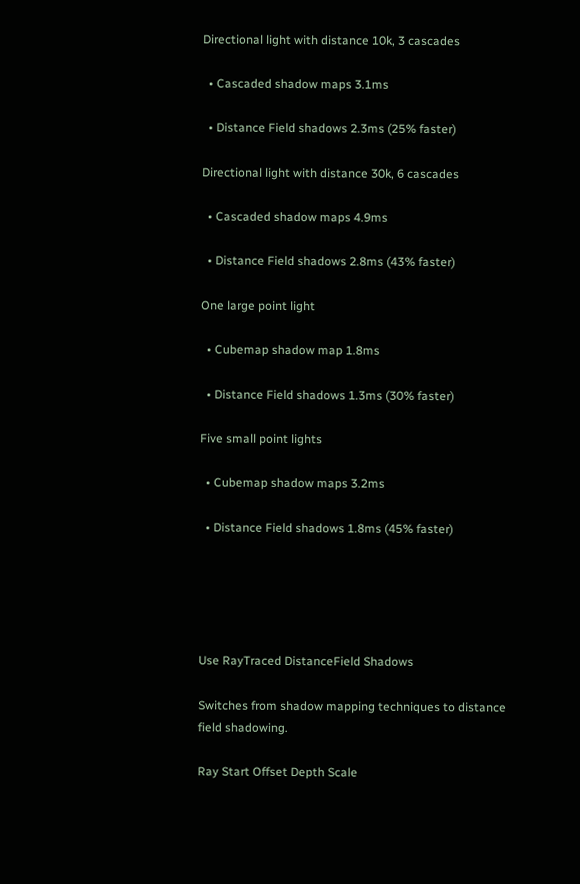Directional light with distance 10k, 3 cascades

  • Cascaded shadow maps 3.1ms

  • Distance Field shadows 2.3ms (25% faster)

Directional light with distance 30k, 6 cascades

  • Cascaded shadow maps 4.9ms

  • Distance Field shadows 2.8ms (43% faster)

One large point light

  • Cubemap shadow map 1.8ms

  • Distance Field shadows 1.3ms (30% faster)

Five small point lights

  • Cubemap shadow maps 3.2ms

  • Distance Field shadows 1.8ms (45% faster)





Use RayTraced DistanceField Shadows

Switches from shadow mapping techniques to distance field shadowing.

Ray Start Offset Depth Scale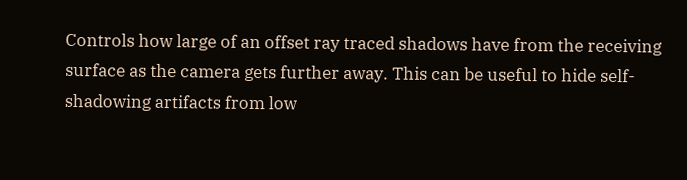Controls how large of an offset ray traced shadows have from the receiving surface as the camera gets further away. This can be useful to hide self-shadowing artifacts from low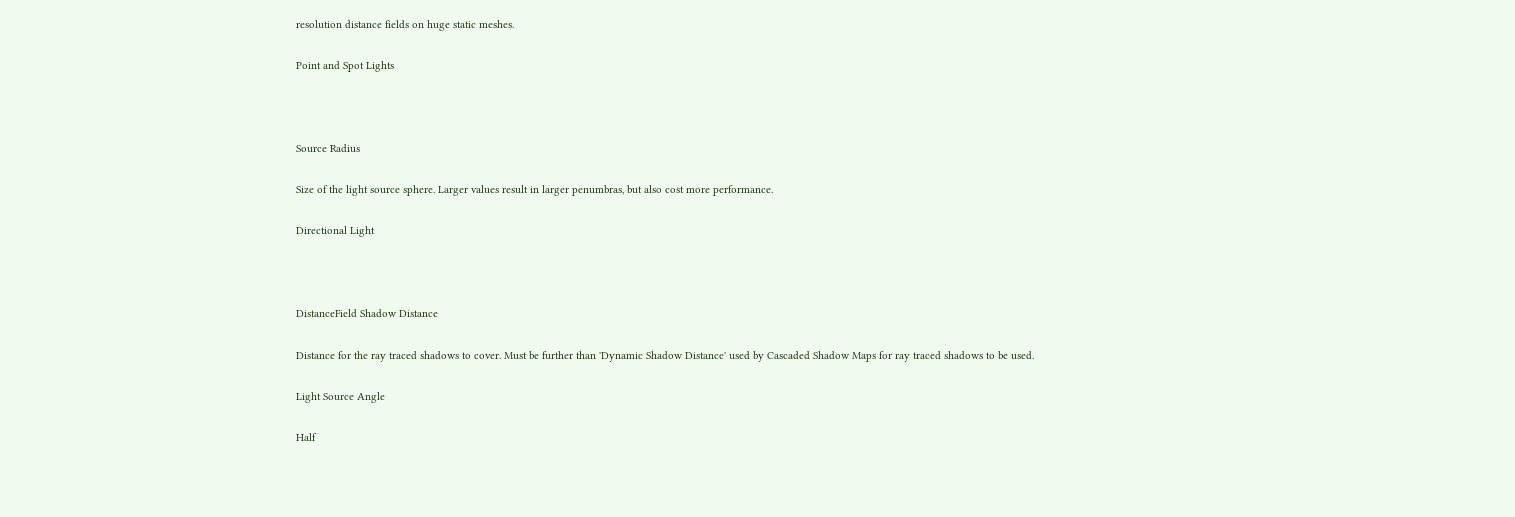resolution distance fields on huge static meshes.

Point and Spot Lights



Source Radius

Size of the light source sphere. Larger values result in larger penumbras, but also cost more performance.

Directional Light



DistanceField Shadow Distance

Distance for the ray traced shadows to cover. Must be further than 'Dynamic Shadow Distance' used by Cascaded Shadow Maps for ray traced shadows to be used.

Light Source Angle

Half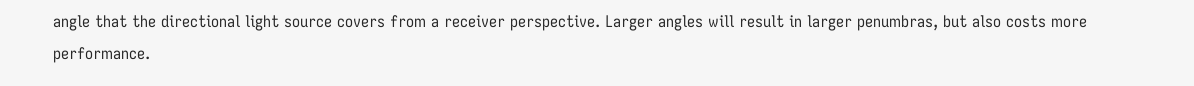angle that the directional light source covers from a receiver perspective. Larger angles will result in larger penumbras, but also costs more performance.